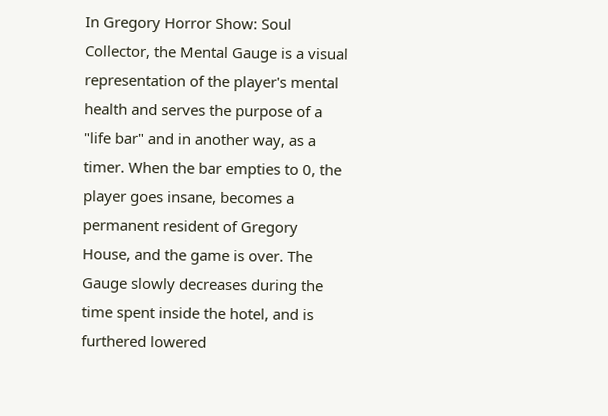In Gregory Horror Show: Soul Collector, the Mental Gauge is a visual representation of the player's mental health and serves the purpose of a "life bar" and in another way, as a timer. When the bar empties to 0, the player goes insane, becomes a permanent resident of Gregory House, and the game is over. The Gauge slowly decreases during the time spent inside the hotel, and is furthered lowered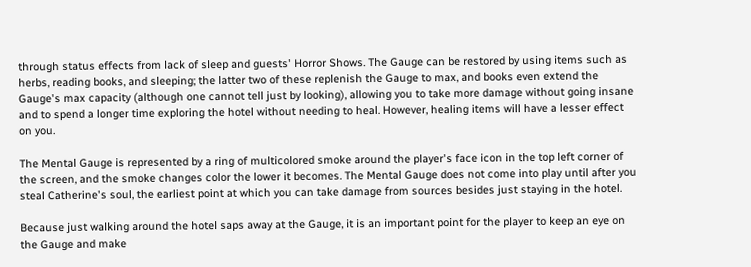through status effects from lack of sleep and guests' Horror Shows. The Gauge can be restored by using items such as herbs, reading books, and sleeping; the latter two of these replenish the Gauge to max, and books even extend the Gauge's max capacity (although one cannot tell just by looking), allowing you to take more damage without going insane and to spend a longer time exploring the hotel without needing to heal. However, healing items will have a lesser effect on you.

The Mental Gauge is represented by a ring of multicolored smoke around the player's face icon in the top left corner of the screen, and the smoke changes color the lower it becomes. The Mental Gauge does not come into play until after you steal Catherine's soul, the earliest point at which you can take damage from sources besides just staying in the hotel.

Because just walking around the hotel saps away at the Gauge, it is an important point for the player to keep an eye on the Gauge and make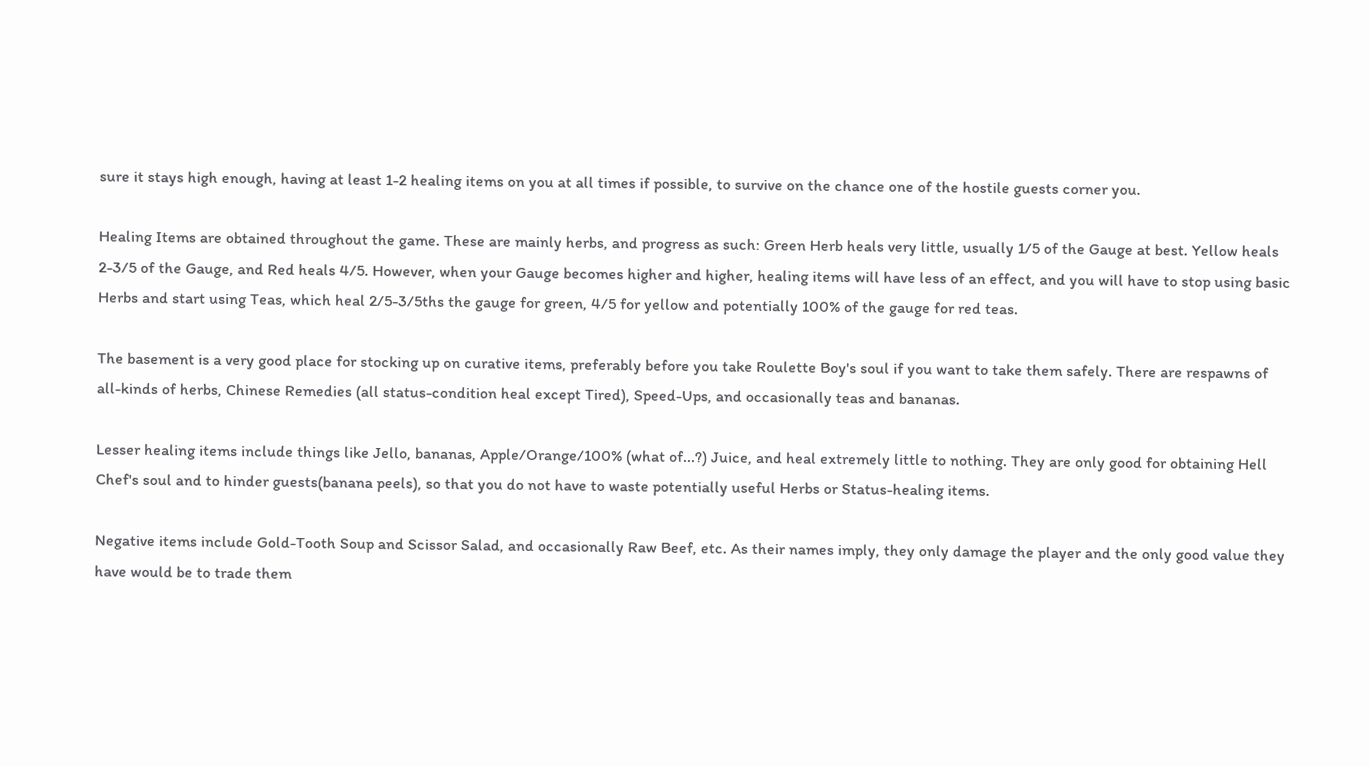sure it stays high enough, having at least 1-2 healing items on you at all times if possible, to survive on the chance one of the hostile guests corner you.

Healing Items are obtained throughout the game. These are mainly herbs, and progress as such: Green Herb heals very little, usually 1/5 of the Gauge at best. Yellow heals 2-3/5 of the Gauge, and Red heals 4/5. However, when your Gauge becomes higher and higher, healing items will have less of an effect, and you will have to stop using basic Herbs and start using Teas, which heal 2/5-3/5ths the gauge for green, 4/5 for yellow and potentially 100% of the gauge for red teas.

The basement is a very good place for stocking up on curative items, preferably before you take Roulette Boy's soul if you want to take them safely. There are respawns of all-kinds of herbs, Chinese Remedies (all status-condition heal except Tired), Speed-Ups, and occasionally teas and bananas.

Lesser healing items include things like Jello, bananas, Apple/Orange/100% (what of...?) Juice, and heal extremely little to nothing. They are only good for obtaining Hell Chef's soul and to hinder guests(banana peels), so that you do not have to waste potentially useful Herbs or Status-healing items.

Negative items include Gold-Tooth Soup and Scissor Salad, and occasionally Raw Beef, etc. As their names imply, they only damage the player and the only good value they have would be to trade them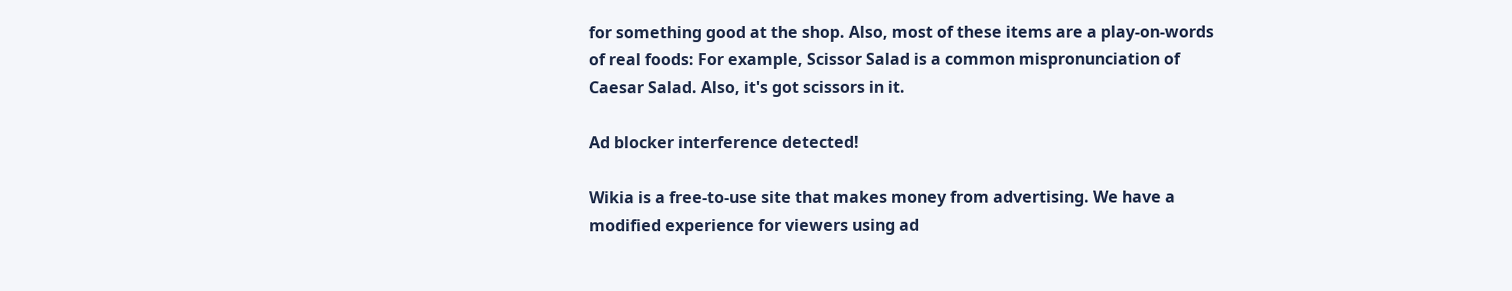for something good at the shop. Also, most of these items are a play-on-words of real foods: For example, Scissor Salad is a common mispronunciation of Caesar Salad. Also, it's got scissors in it.

Ad blocker interference detected!

Wikia is a free-to-use site that makes money from advertising. We have a modified experience for viewers using ad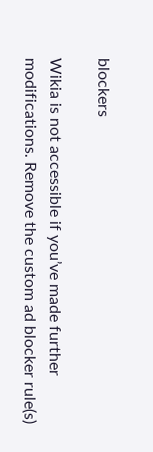blockers

Wikia is not accessible if you’ve made further modifications. Remove the custom ad blocker rule(s)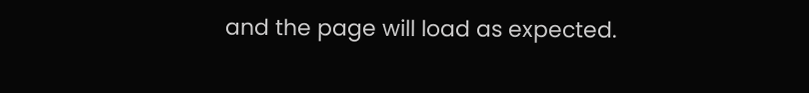and the page will load as expected.